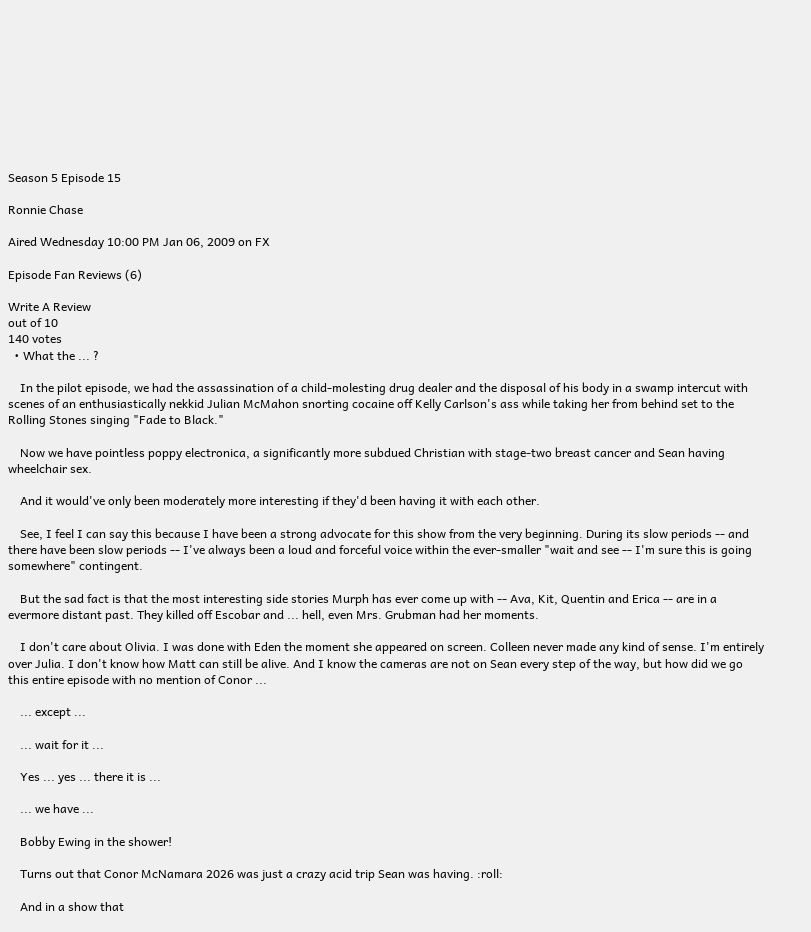Season 5 Episode 15

Ronnie Chase

Aired Wednesday 10:00 PM Jan 06, 2009 on FX

Episode Fan Reviews (6)

Write A Review
out of 10
140 votes
  • What the ... ?

    In the pilot episode, we had the assassination of a child-molesting drug dealer and the disposal of his body in a swamp intercut with scenes of an enthusiastically nekkid Julian McMahon snorting cocaine off Kelly Carlson's ass while taking her from behind set to the Rolling Stones singing "Fade to Black."

    Now we have pointless poppy electronica, a significantly more subdued Christian with stage-two breast cancer and Sean having wheelchair sex.

    And it would've only been moderately more interesting if they'd been having it with each other.

    See, I feel I can say this because I have been a strong advocate for this show from the very beginning. During its slow periods -- and there have been slow periods -- I've always been a loud and forceful voice within the ever-smaller "wait and see -- I'm sure this is going somewhere" contingent.

    But the sad fact is that the most interesting side stories Murph has ever come up with -- Ava, Kit, Quentin and Erica -- are in a evermore distant past. They killed off Escobar and ... hell, even Mrs. Grubman had her moments.

    I don't care about Olivia. I was done with Eden the moment she appeared on screen. Colleen never made any kind of sense. I'm entirely over Julia. I don't know how Matt can still be alive. And I know the cameras are not on Sean every step of the way, but how did we go this entire episode with no mention of Conor ...

    ... except ...

    ... wait for it ...

    Yes ... yes ... there it is ...

    ... we have ...

    Bobby Ewing in the shower!

    Turns out that Conor McNamara 2026 was just a crazy acid trip Sean was having. :roll:

    And in a show that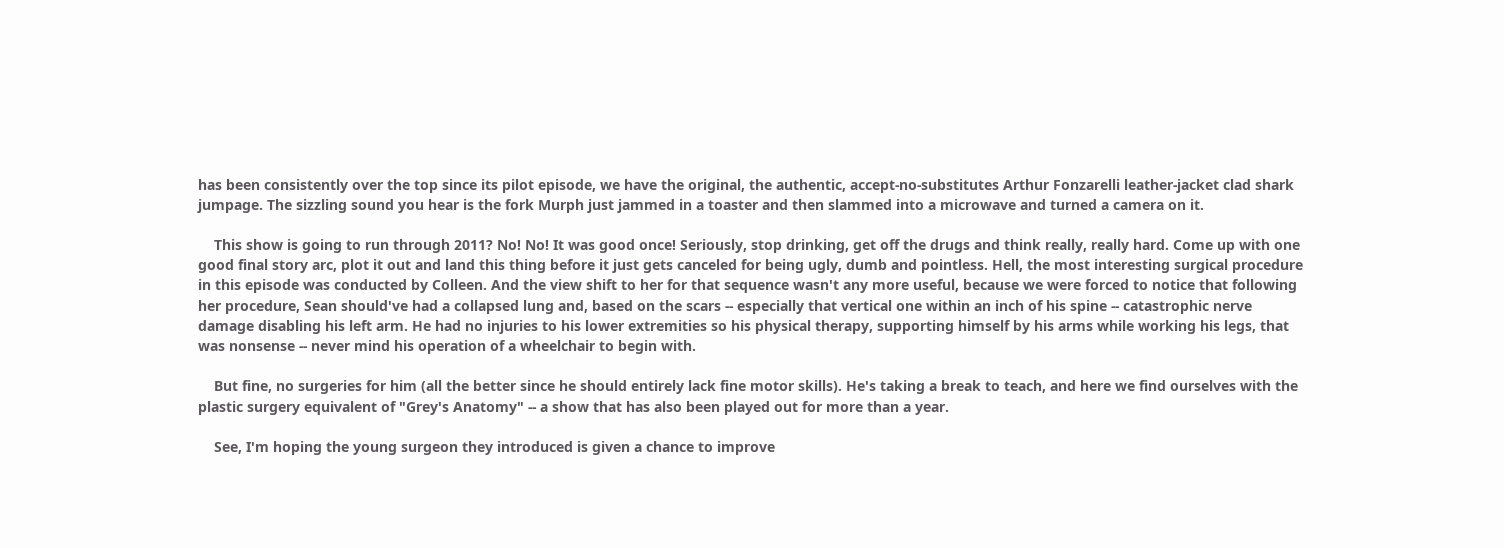has been consistently over the top since its pilot episode, we have the original, the authentic, accept-no-substitutes Arthur Fonzarelli leather-jacket clad shark jumpage. The sizzling sound you hear is the fork Murph just jammed in a toaster and then slammed into a microwave and turned a camera on it.

    This show is going to run through 2011? No! No! It was good once! Seriously, stop drinking, get off the drugs and think really, really hard. Come up with one good final story arc, plot it out and land this thing before it just gets canceled for being ugly, dumb and pointless. Hell, the most interesting surgical procedure in this episode was conducted by Colleen. And the view shift to her for that sequence wasn't any more useful, because we were forced to notice that following her procedure, Sean should've had a collapsed lung and, based on the scars -- especially that vertical one within an inch of his spine -- catastrophic nerve damage disabling his left arm. He had no injuries to his lower extremities so his physical therapy, supporting himself by his arms while working his legs, that was nonsense -- never mind his operation of a wheelchair to begin with.

    But fine, no surgeries for him (all the better since he should entirely lack fine motor skills). He's taking a break to teach, and here we find ourselves with the plastic surgery equivalent of "Grey's Anatomy" -- a show that has also been played out for more than a year.

    See, I'm hoping the young surgeon they introduced is given a chance to improve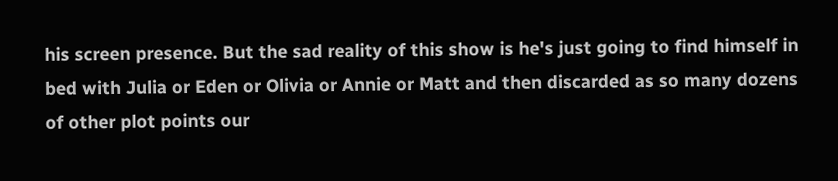his screen presence. But the sad reality of this show is he's just going to find himself in bed with Julia or Eden or Olivia or Annie or Matt and then discarded as so many dozens of other plot points our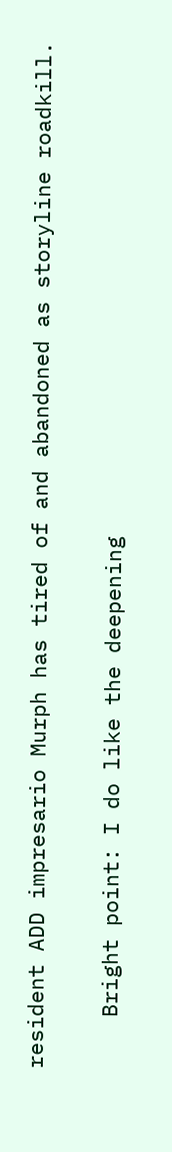resident ADD impresario Murph has tired of and abandoned as storyline roadkill.

    Bright point: I do like the deepening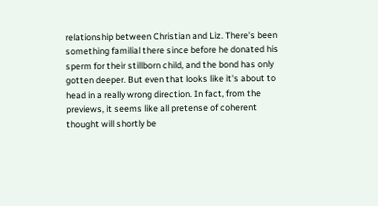relationship between Christian and Liz. There's been something familial there since before he donated his sperm for their stillborn child, and the bond has only gotten deeper. But even that looks like it's about to head in a really wrong direction. In fact, from the previews, it seems like all pretense of coherent thought will shortly be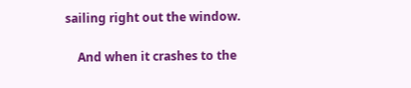sailing right out the window.

    And when it crashes to the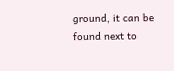ground, it can be found next to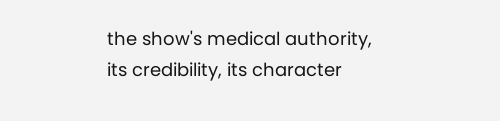the show's medical authority, its credibility, its character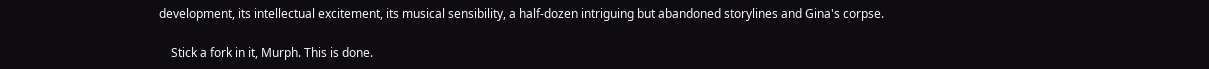development, its intellectual excitement, its musical sensibility, a half-dozen intriguing but abandoned storylines and Gina's corpse.

    Stick a fork in it, Murph. This is done.